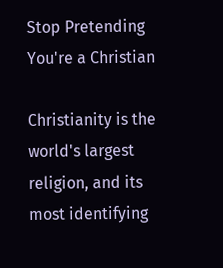Stop Pretending You're a Christian

Christianity is the world's largest religion, and its most identifying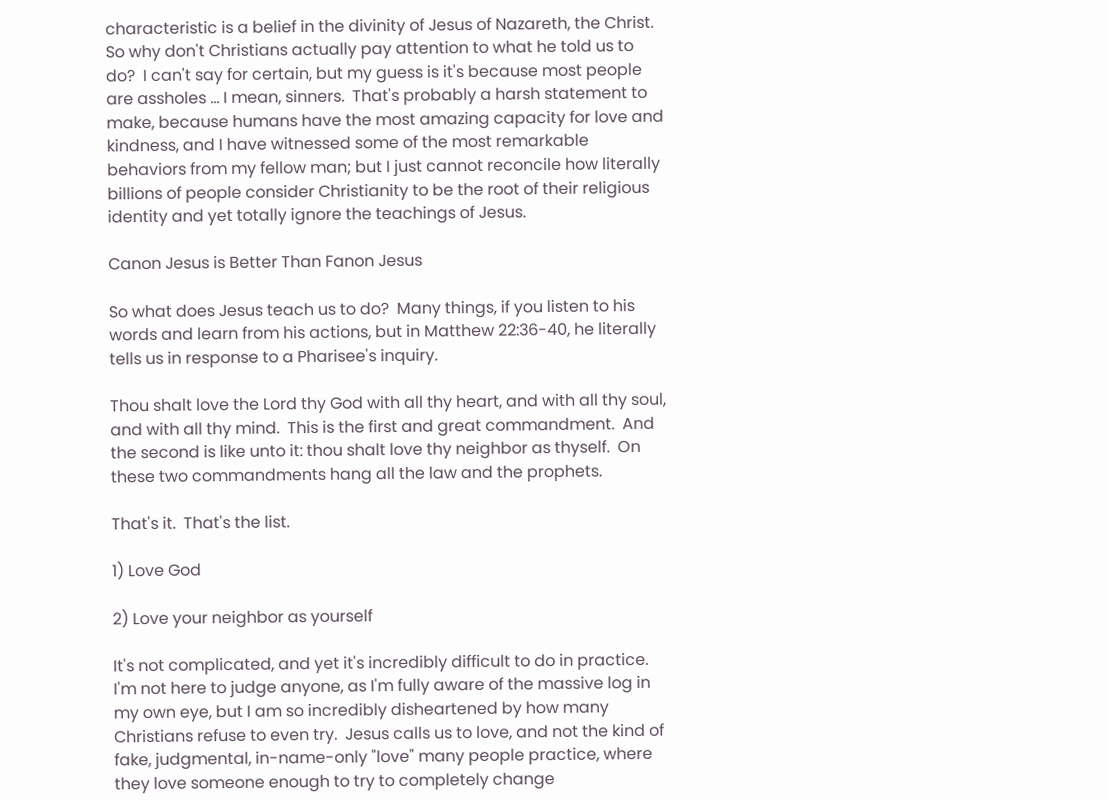characteristic is a belief in the divinity of Jesus of Nazareth, the Christ.  So why don't Christians actually pay attention to what he told us to do?  I can't say for certain, but my guess is it's because most people are assholes ... I mean, sinners.  That's probably a harsh statement to make, because humans have the most amazing capacity for love and kindness, and I have witnessed some of the most remarkable behaviors from my fellow man; but I just cannot reconcile how literally billions of people consider Christianity to be the root of their religious identity and yet totally ignore the teachings of Jesus.

Canon Jesus is Better Than Fanon Jesus

So what does Jesus teach us to do?  Many things, if you listen to his words and learn from his actions, but in Matthew 22:36-40, he literally tells us in response to a Pharisee's inquiry.

Thou shalt love the Lord thy God with all thy heart, and with all thy soul, and with all thy mind.  This is the first and great commandment.  And the second is like unto it: thou shalt love thy neighbor as thyself.  On these two commandments hang all the law and the prophets.

That's it.  That's the list.

1) Love God

2) Love your neighbor as yourself

It's not complicated, and yet it's incredibly difficult to do in practice.  I'm not here to judge anyone, as I'm fully aware of the massive log in my own eye, but I am so incredibly disheartened by how many Christians refuse to even try.  Jesus calls us to love, and not the kind of fake, judgmental, in-name-only "love" many people practice, where they love someone enough to try to completely change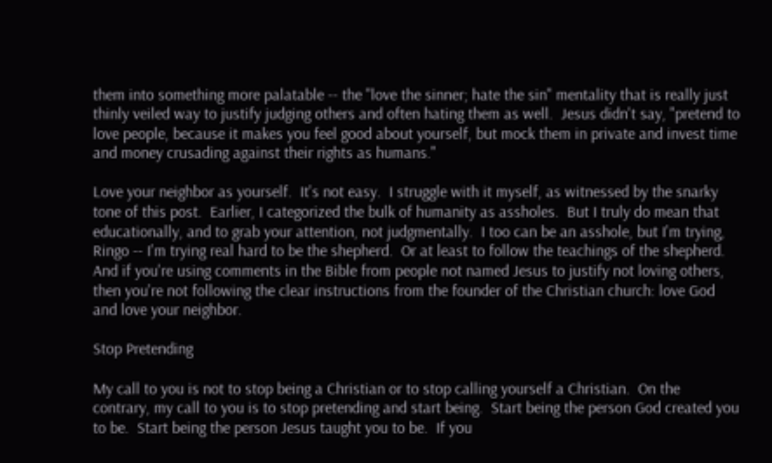them into something more palatable -- the "love the sinner; hate the sin" mentality that is really just thinly veiled way to justify judging others and often hating them as well.  Jesus didn't say, "pretend to love people, because it makes you feel good about yourself, but mock them in private and invest time and money crusading against their rights as humans."

Love your neighbor as yourself.  It's not easy.  I struggle with it myself, as witnessed by the snarky tone of this post.  Earlier, I categorized the bulk of humanity as assholes.  But I truly do mean that educationally, and to grab your attention, not judgmentally.  I too can be an asshole, but I'm trying, Ringo -- I'm trying real hard to be the shepherd.  Or at least to follow the teachings of the shepherd.  And if you're using comments in the Bible from people not named Jesus to justify not loving others, then you're not following the clear instructions from the founder of the Christian church: love God and love your neighbor.

Stop Pretending

My call to you is not to stop being a Christian or to stop calling yourself a Christian.  On the contrary, my call to you is to stop pretending and start being.  Start being the person God created you to be.  Start being the person Jesus taught you to be.  If you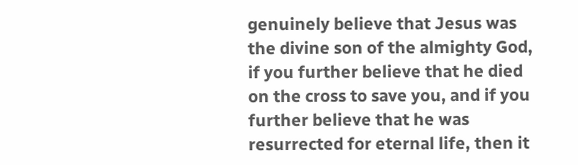genuinely believe that Jesus was the divine son of the almighty God, if you further believe that he died on the cross to save you, and if you further believe that he was resurrected for eternal life, then it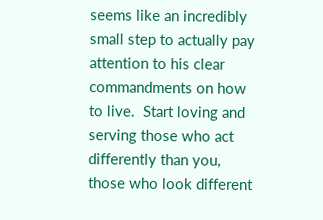seems like an incredibly small step to actually pay attention to his clear commandments on how to live.  Start loving and serving those who act differently than you, those who look different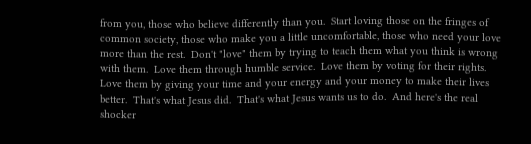from you, those who believe differently than you.  Start loving those on the fringes of common society, those who make you a little uncomfortable, those who need your love more than the rest.  Don't "love" them by trying to teach them what you think is wrong with them.  Love them through humble service.  Love them by voting for their rights.  Love them by giving your time and your energy and your money to make their lives better.  That's what Jesus did.  That's what Jesus wants us to do.  And here's the real shocker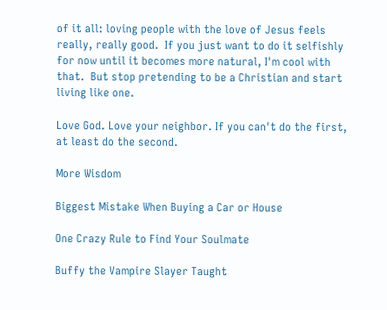of it all: loving people with the love of Jesus feels really, really good.  If you just want to do it selfishly for now until it becomes more natural, I'm cool with that.  But stop pretending to be a Christian and start living like one.

Love God. Love your neighbor. If you can't do the first, at least do the second.

More Wisdom

Biggest Mistake When Buying a Car or House

One Crazy Rule to Find Your Soulmate

Buffy the Vampire Slayer Taught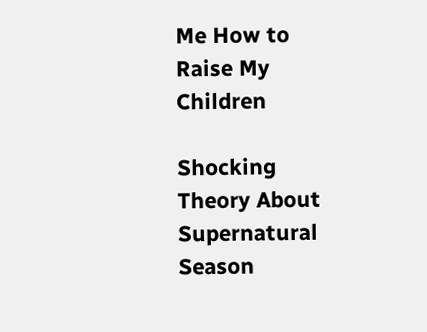Me How to Raise My Children

Shocking Theory About Supernatural Season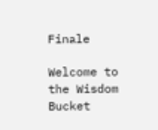Finale

Welcome to the Wisdom Bucket